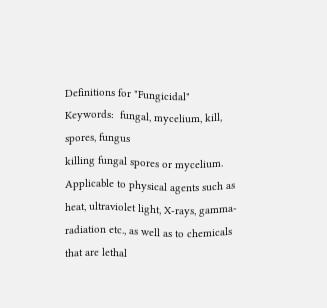Definitions for "Fungicidal"
Keywords:  fungal, mycelium, kill, spores, fungus
killing fungal spores or mycelium. Applicable to physical agents such as heat, ultraviolet light, X-rays, gamma-radiation etc., as well as to chemicals that are lethal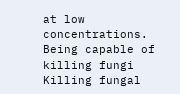at low concentrations.
Being capable of killing fungi
Killing fungal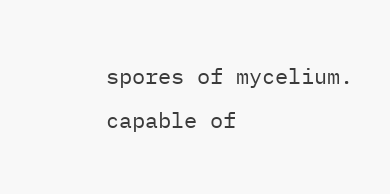spores of mycelium.
capable of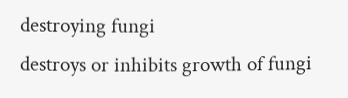destroying fungi
destroys or inhibits growth of fungi